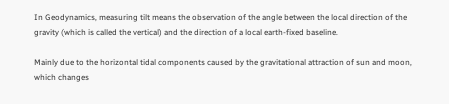In Geodynamics, measuring tilt means the observation of the angle between the local direction of the gravity (which is called the vertical) and the direction of a local earth-fixed baseline.

Mainly due to the horizontal tidal components caused by the gravitational attraction of sun and moon, which changes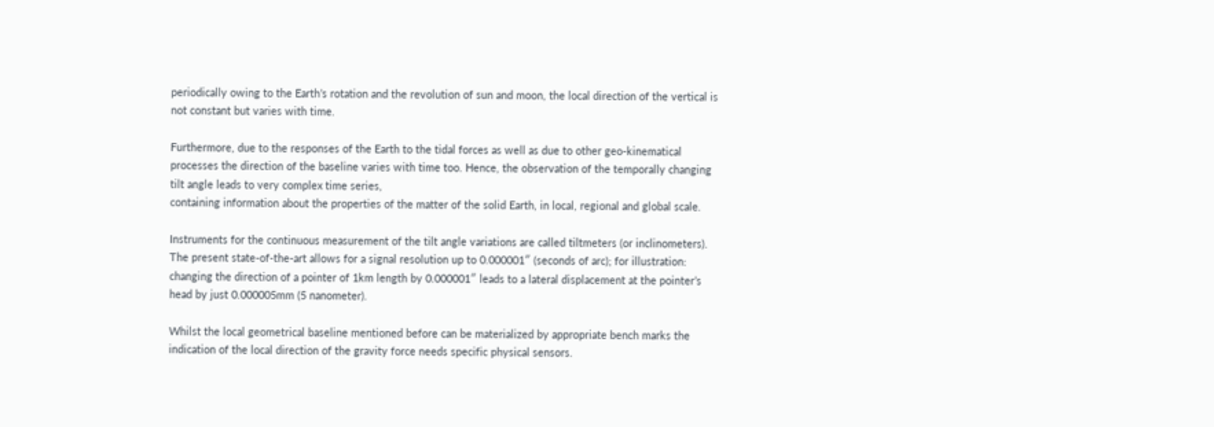periodically owing to the Earth’s rotation and the revolution of sun and moon, the local direction of the vertical is not constant but varies with time.

Furthermore, due to the responses of the Earth to the tidal forces as well as due to other geo-kinematical processes the direction of the baseline varies with time too. Hence, the observation of the temporally changing tilt angle leads to very complex time series,
containing information about the properties of the matter of the solid Earth, in local, regional and global scale.

Instruments for the continuous measurement of the tilt angle variations are called tiltmeters (or inclinometers). The present state-of-the-art allows for a signal resolution up to 0.000001″ (seconds of arc); for illustration: changing the direction of a pointer of 1km length by 0.000001″ leads to a lateral displacement at the pointer’s head by just 0.000005mm (5 nanometer).

Whilst the local geometrical baseline mentioned before can be materialized by appropriate bench marks the indication of the local direction of the gravity force needs specific physical sensors.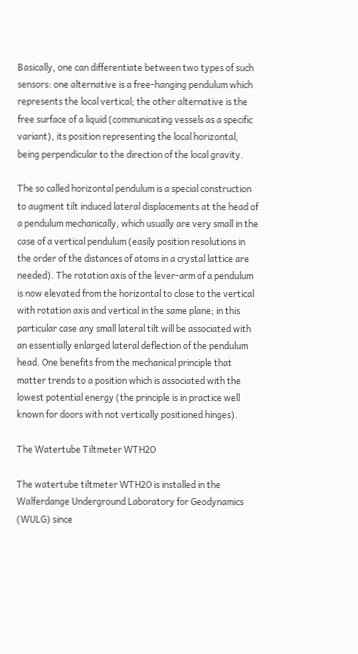Basically, one can differentiate between two types of such sensors: one alternative is a free-hanging pendulum which represents the local vertical; the other alternative is the free surface of a liquid (communicating vessels as a specific variant), its position representing the local horizontal, being perpendicular to the direction of the local gravity.

The so called horizontal pendulum is a special construction to augment tilt induced lateral displacements at the head of a pendulum mechanically, which usually are very small in the case of a vertical pendulum (easily position resolutions in the order of the distances of atoms in a crystal lattice are needed). The rotation axis of the lever-arm of a pendulum is now elevated from the horizontal to close to the vertical with rotation axis and vertical in the same plane; in this particular case any small lateral tilt will be associated with an essentially enlarged lateral deflection of the pendulum head. One benefits from the mechanical principle that matter trends to a position which is associated with the lowest potential energy (the principle is in practice well known for doors with not vertically positioned hinges).

The Watertube Tiltmeter WTH2O

The watertube tiltmeter WTH2O is installed in the Walferdange Underground Laboratory for Geodynamics (WULG) since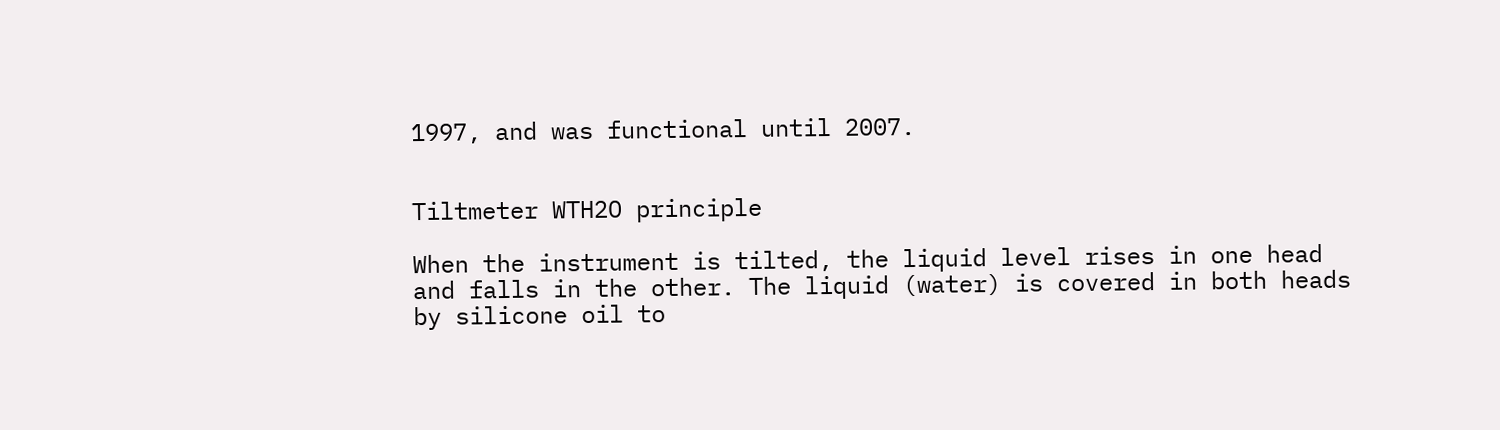1997, and was functional until 2007.


Tiltmeter WTH2O principle

When the instrument is tilted, the liquid level rises in one head and falls in the other. The liquid (water) is covered in both heads by silicone oil to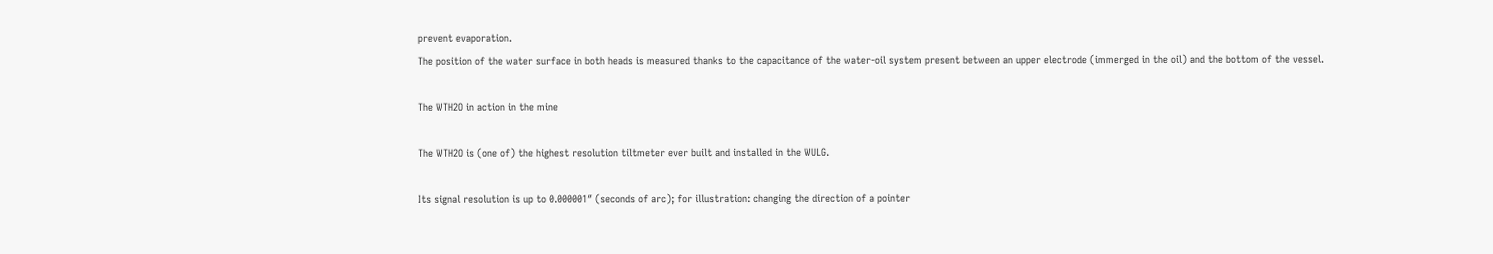prevent evaporation.
The position of the water surface in both heads is measured thanks to the capacitance of the water-oil system present between an upper electrode (immerged in the oil) and the bottom of the vessel.

The WTH2O in action in the mine

The WTH2O is (one of) the highest resolution tiltmeter ever built and installed in the WULG.

Its signal resolution is up to 0.000001″ (seconds of arc); for illustration: changing the direction of a pointer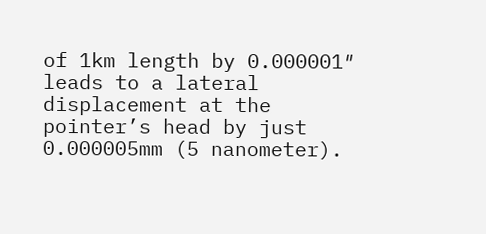of 1km length by 0.000001″ leads to a lateral displacement at the pointer’s head by just 0.000005mm (5 nanometer).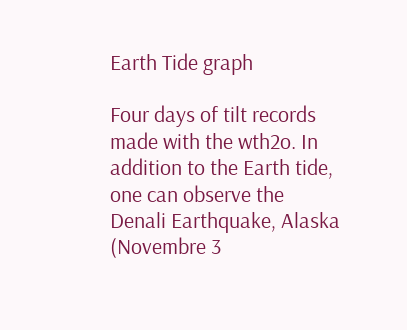Earth Tide graph

Four days of tilt records made with the wth2o. In addition to the Earth tide, one can observe the Denali Earthquake, Alaska (Novembre 3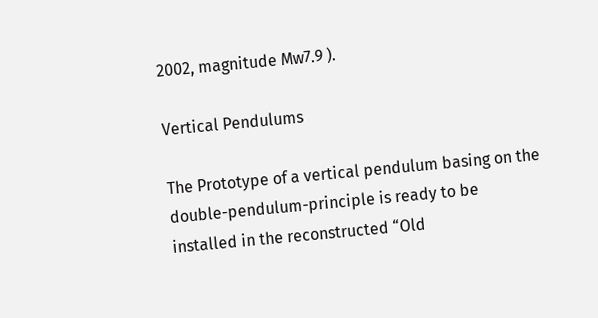2002, magnitude Mw7.9 ).

Vertical Pendulums

The Prototype of a vertical pendulum basing on the double-pendulum-principle is ready to be installed in the reconstructed “Old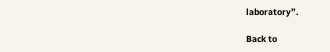laboratory”.

Back to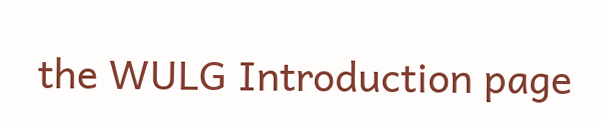the WULG Introduction page